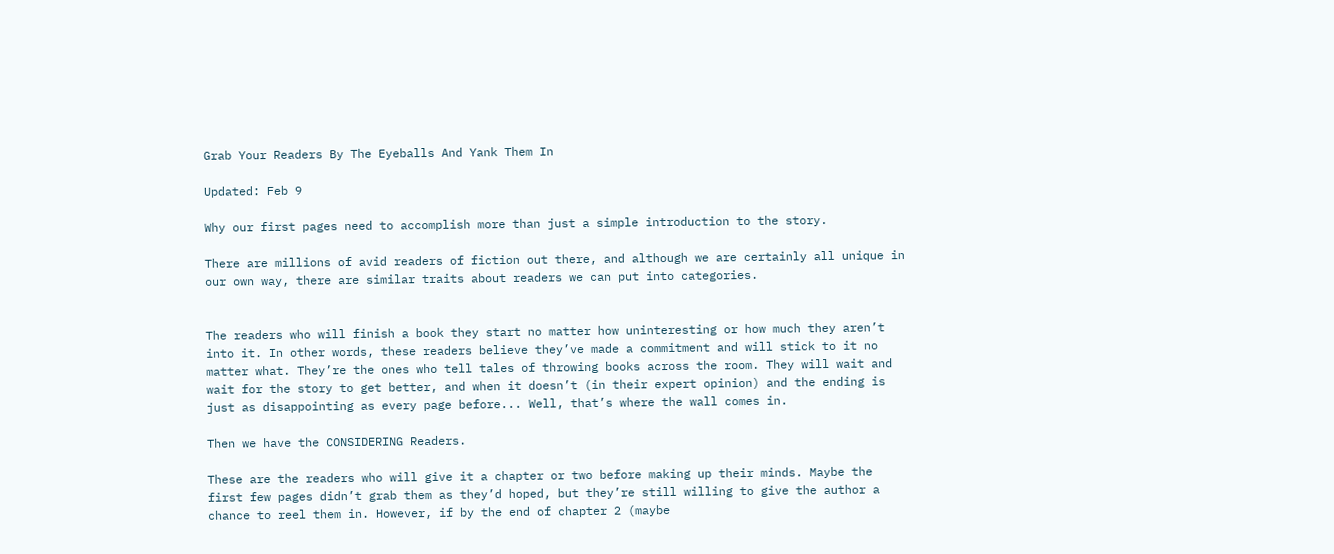Grab Your Readers By The Eyeballs And Yank Them In

Updated: Feb 9

Why our first pages need to accomplish more than just a simple introduction to the story.

There are millions of avid readers of fiction out there, and although we are certainly all unique in our own way, there are similar traits about readers we can put into categories.


The readers who will finish a book they start no matter how uninteresting or how much they aren’t into it. In other words, these readers believe they’ve made a commitment and will stick to it no matter what. They’re the ones who tell tales of throwing books across the room. They will wait and wait for the story to get better, and when it doesn’t (in their expert opinion) and the ending is just as disappointing as every page before... Well, that’s where the wall comes in.

Then we have the CONSIDERING Readers.

These are the readers who will give it a chapter or two before making up their minds. Maybe the first few pages didn’t grab them as they’d hoped, but they’re still willing to give the author a chance to reel them in. However, if by the end of chapter 2 (maybe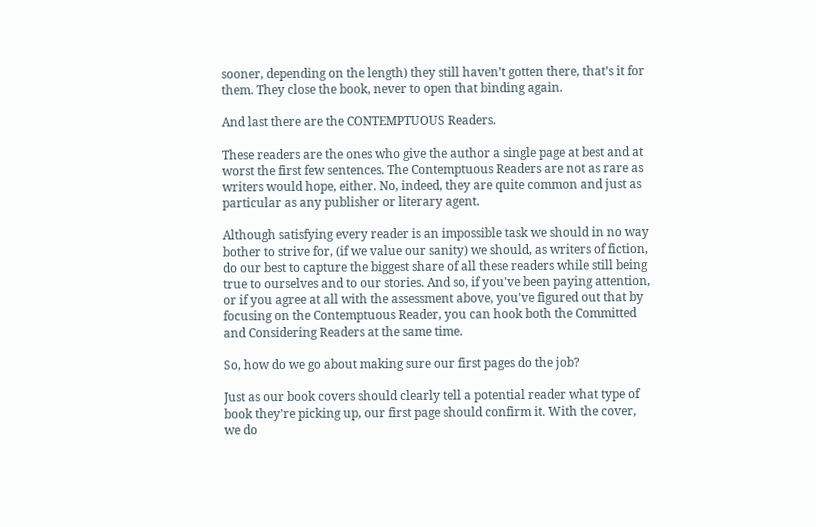sooner, depending on the length) they still haven’t gotten there, that’s it for them. They close the book, never to open that binding again.

And last there are the CONTEMPTUOUS Readers.

These readers are the ones who give the author a single page at best and at worst the first few sentences. The Contemptuous Readers are not as rare as writers would hope, either. No, indeed, they are quite common and just as particular as any publisher or literary agent.

Although satisfying every reader is an impossible task we should in no way bother to strive for, (if we value our sanity) we should, as writers of fiction, do our best to capture the biggest share of all these readers while still being true to ourselves and to our stories. And so, if you've been paying attention, or if you agree at all with the assessment above, you've figured out that by focusing on the Contemptuous Reader, you can hook both the Committed and Considering Readers at the same time.

So, how do we go about making sure our first pages do the job?

Just as our book covers should clearly tell a potential reader what type of book they’re picking up, our first page should confirm it. With the cover, we do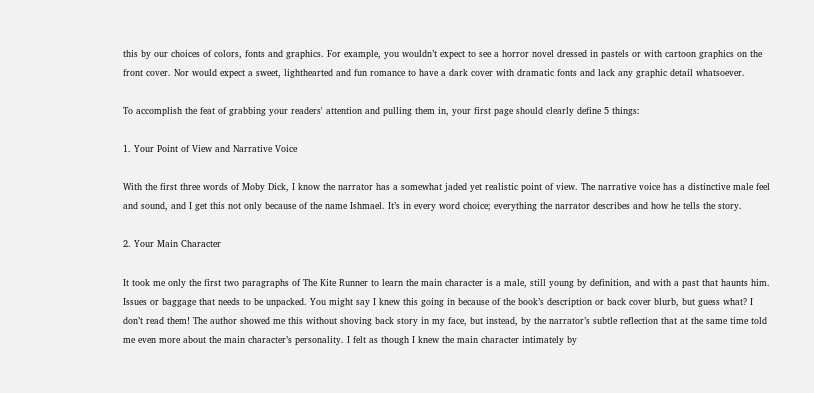this by our choices of colors, fonts and graphics. For example, you wouldn’t expect to see a horror novel dressed in pastels or with cartoon graphics on the front cover. Nor would expect a sweet, lighthearted and fun romance to have a dark cover with dramatic fonts and lack any graphic detail whatsoever.

To accomplish the feat of grabbing your readers' attention and pulling them in, your first page should clearly define 5 things:

1. Your Point of View and Narrative Voice

With the first three words of Moby Dick, I know the narrator has a somewhat jaded yet realistic point of view. The narrative voice has a distinctive male feel and sound, and I get this not only because of the name Ishmael. It’s in every word choice; everything the narrator describes and how he tells the story.

2. Your Main Character

It took me only the first two paragraphs of The Kite Runner to learn the main character is a male, still young by definition, and with a past that haunts him. Issues or baggage that needs to be unpacked. You might say I knew this going in because of the book’s description or back cover blurb, but guess what? I don’t read them! The author showed me this without shoving back story in my face, but instead, by the narrator’s subtle reflection that at the same time told me even more about the main character’s personality. I felt as though I knew the main character intimately by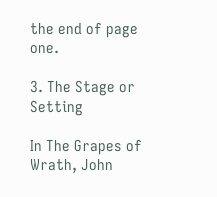the end of page one.

3. The Stage or Setting

In The Grapes of Wrath, John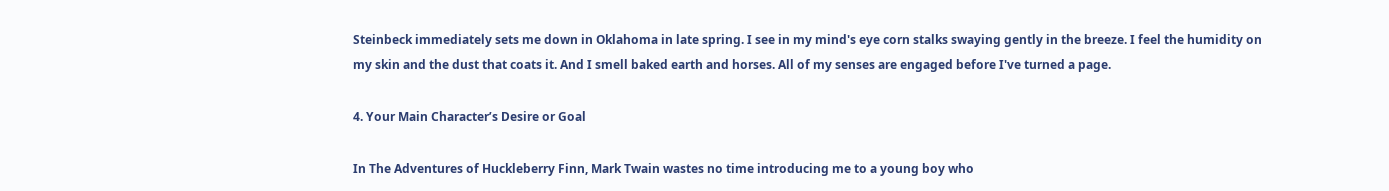Steinbeck immediately sets me down in Oklahoma in late spring. I see in my mind's eye corn stalks swaying gently in the breeze. I feel the humidity on my skin and the dust that coats it. And I smell baked earth and horses. All of my senses are engaged before I've turned a page.

4. Your Main Character’s Desire or Goal

In The Adventures of Huckleberry Finn, Mark Twain wastes no time introducing me to a young boy who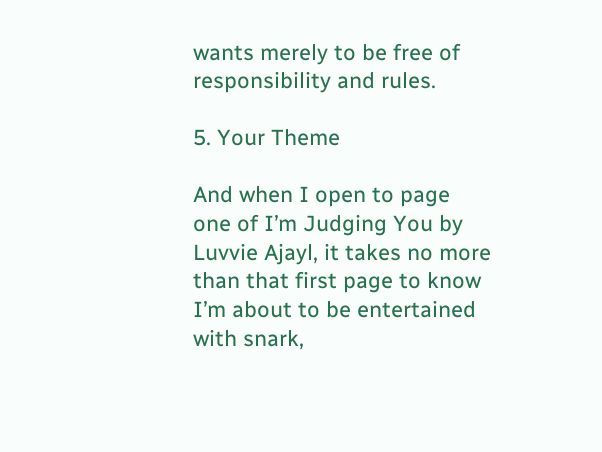wants merely to be free of responsibility and rules.

5. Your Theme

And when I open to page one of I’m Judging You by Luvvie Ajayl, it takes no more than that first page to know I’m about to be entertained with snark,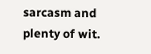sarcasm and plenty of wit.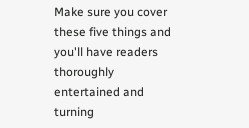Make sure you cover these five things and you'll have readers thoroughly entertained and turning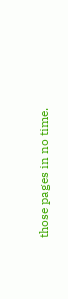those pages in no time.